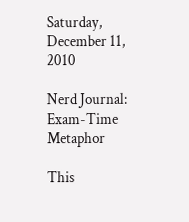Saturday, December 11, 2010

Nerd Journal: Exam-Time Metaphor

This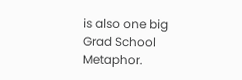is also one big Grad School Metaphor.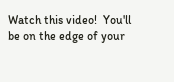Watch this video!  You'll be on the edge of your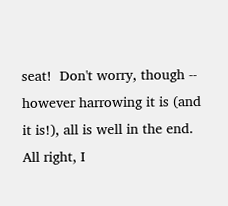seat!  Don't worry, though -- however harrowing it is (and it is!), all is well in the end.  All right, I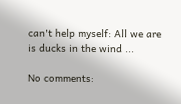can't help myself: All we are is ducks in the wind ...

No comments: